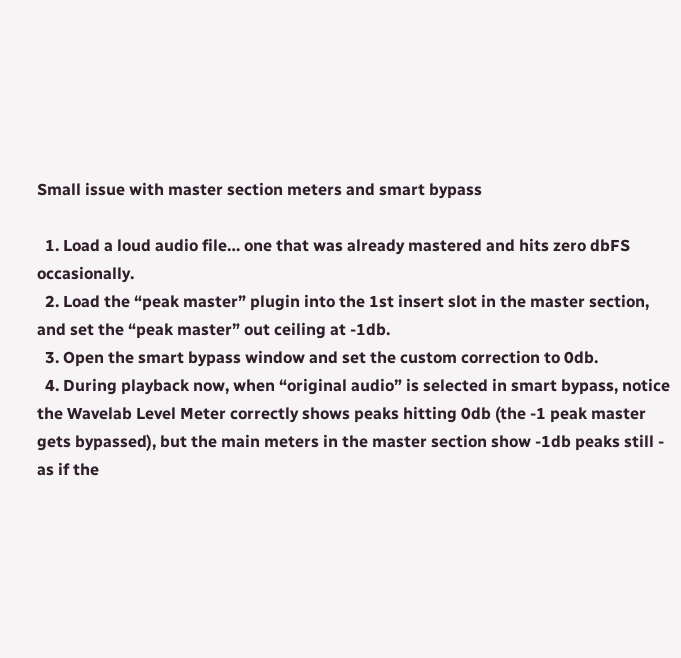Small issue with master section meters and smart bypass

  1. Load a loud audio file… one that was already mastered and hits zero dbFS occasionally.
  2. Load the “peak master” plugin into the 1st insert slot in the master section, and set the “peak master” out ceiling at -1db.
  3. Open the smart bypass window and set the custom correction to 0db.
  4. During playback now, when “original audio” is selected in smart bypass, notice the Wavelab Level Meter correctly shows peaks hitting 0db (the -1 peak master gets bypassed), but the main meters in the master section show -1db peaks still - as if the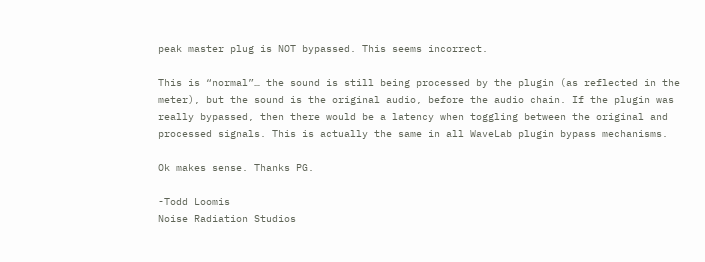peak master plug is NOT bypassed. This seems incorrect.

This is “normal”… the sound is still being processed by the plugin (as reflected in the meter), but the sound is the original audio, before the audio chain. If the plugin was really bypassed, then there would be a latency when toggling between the original and processed signals. This is actually the same in all WaveLab plugin bypass mechanisms.

Ok makes sense. Thanks PG.

-Todd Loomis
Noise Radiation Studios